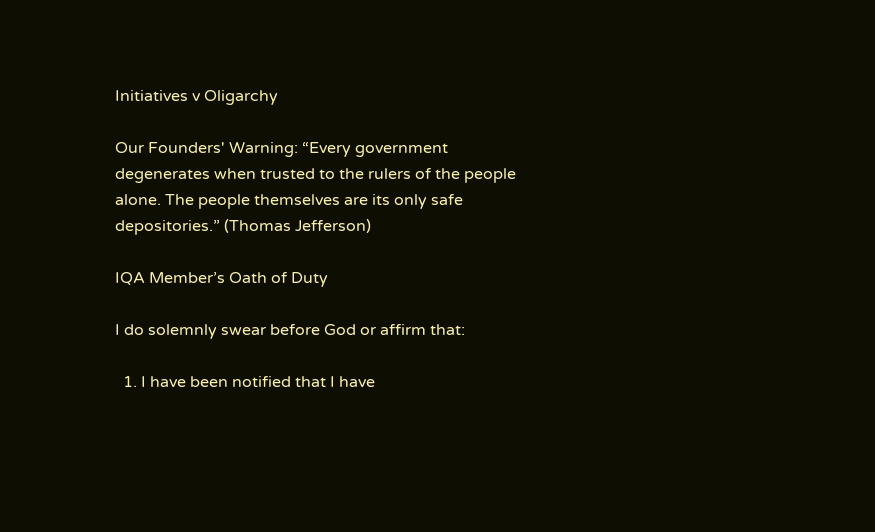Initiatives v Oligarchy

Our Founders' Warning: “Every government degenerates when trusted to the rulers of the people alone. The people themselves are its only safe depositories.” (Thomas Jefferson)

IQA Member’s Oath of Duty

I do solemnly swear before God or affirm that:

  1. I have been notified that I have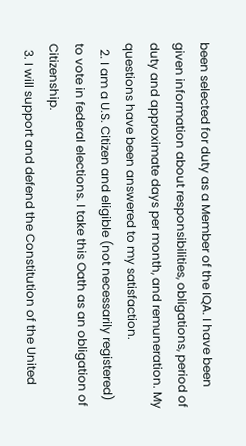been selected for duty as a Member of the IQA. I have been given information about responsibilities, obligations, period of duty and approximate days per month, and remuneration. My questions have been answered to my satisfaction.
  2. I am a U.S. Citizen and eligible (not necessarily registered) to vote in federal elections. I take this Oath as an obligation of Citizenship.
  3. I will support and defend the Constitution of the United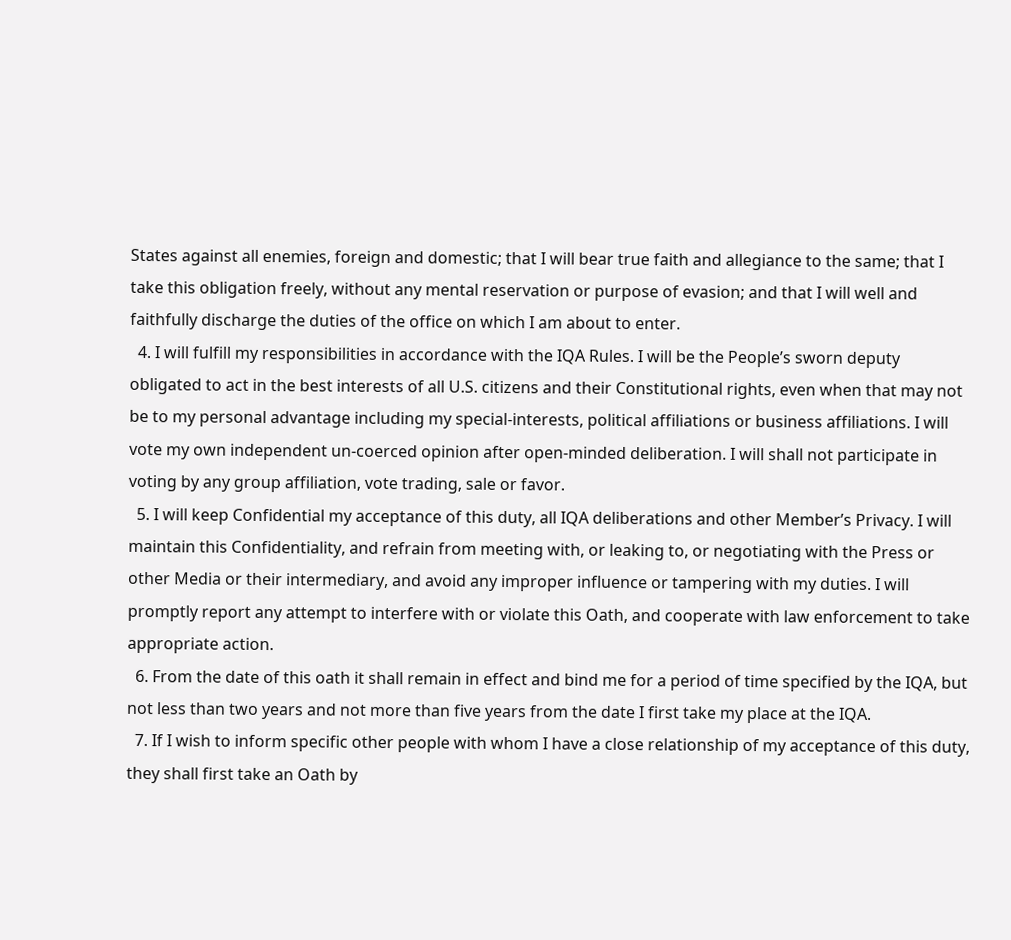States against all enemies, foreign and domestic; that I will bear true faith and allegiance to the same; that I take this obligation freely, without any mental reservation or purpose of evasion; and that I will well and faithfully discharge the duties of the office on which I am about to enter.
  4. I will fulfill my responsibilities in accordance with the IQA Rules. I will be the People’s sworn deputy obligated to act in the best interests of all U.S. citizens and their Constitutional rights, even when that may not be to my personal advantage including my special-interests, political affiliations or business affiliations. I will vote my own independent un-coerced opinion after open-minded deliberation. I will shall not participate in voting by any group affiliation, vote trading, sale or favor.
  5. I will keep Confidential my acceptance of this duty, all IQA deliberations and other Member’s Privacy. I will maintain this Confidentiality, and refrain from meeting with, or leaking to, or negotiating with the Press or other Media or their intermediary, and avoid any improper influence or tampering with my duties. I will promptly report any attempt to interfere with or violate this Oath, and cooperate with law enforcement to take appropriate action.
  6. From the date of this oath it shall remain in effect and bind me for a period of time specified by the IQA, but not less than two years and not more than five years from the date I first take my place at the IQA.
  7. If I wish to inform specific other people with whom I have a close relationship of my acceptance of this duty, they shall first take an Oath by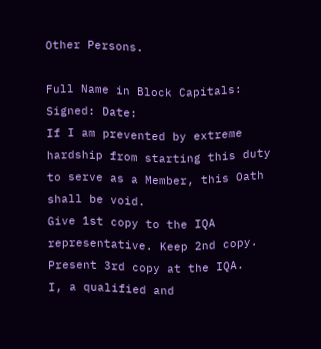Other Persons.

Full Name in Block Capitals:
Signed: Date:
If I am prevented by extreme hardship from starting this duty to serve as a Member, this Oath shall be void.
Give 1st copy to the IQA representative. Keep 2nd copy. Present 3rd copy at the IQA.
I, a qualified and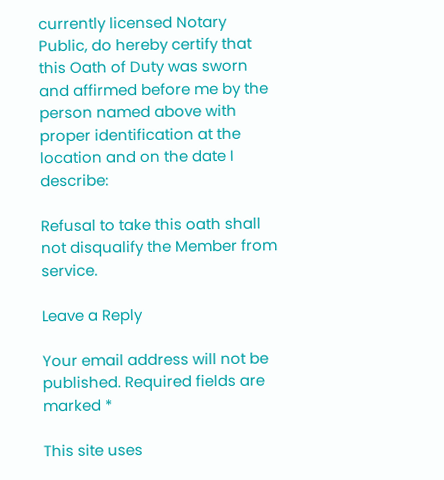currently licensed Notary Public, do hereby certify that this Oath of Duty was sworn and affirmed before me by the person named above with proper identification at the location and on the date I describe:

Refusal to take this oath shall not disqualify the Member from service.

Leave a Reply

Your email address will not be published. Required fields are marked *

This site uses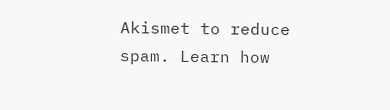Akismet to reduce spam. Learn how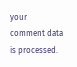your comment data is processed.